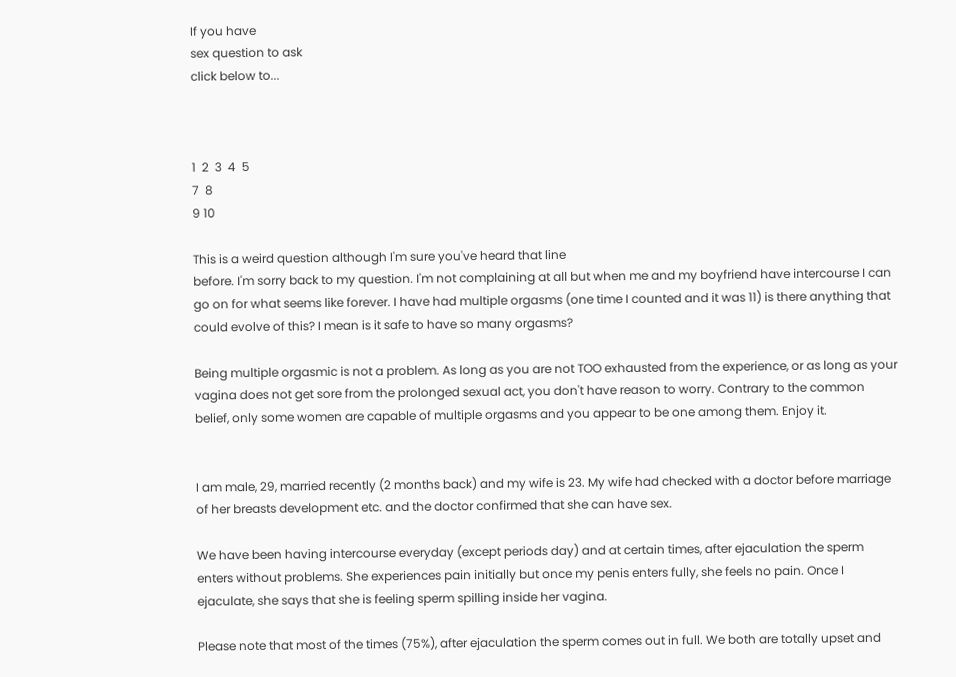If you have
sex question to ask
click below to...



1  2  3  4  5
7  8
9 10

This is a weird question although I'm sure you've heard that line
before. I'm sorry back to my question. I'm not complaining at all but when me and my boyfriend have intercourse I can go on for what seems like forever. I have had multiple orgasms (one time I counted and it was 11) is there anything that could evolve of this? I mean is it safe to have so many orgasms?

Being multiple orgasmic is not a problem. As long as you are not TOO exhausted from the experience, or as long as your vagina does not get sore from the prolonged sexual act, you don't have reason to worry. Contrary to the common belief, only some women are capable of multiple orgasms and you appear to be one among them. Enjoy it.


I am male, 29, married recently (2 months back) and my wife is 23. My wife had checked with a doctor before marriage of her breasts development etc. and the doctor confirmed that she can have sex.

We have been having intercourse everyday (except periods day) and at certain times, after ejaculation the sperm enters without problems. She experiences pain initially but once my penis enters fully, she feels no pain. Once I ejaculate, she says that she is feeling sperm spilling inside her vagina.

Please note that most of the times (75%), after ejaculation the sperm comes out in full. We both are totally upset and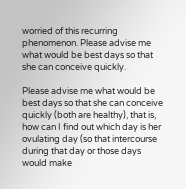worried of this recurring phenomenon. Please advise me what would be best days so that she can conceive quickly.

Please advise me what would be best days so that she can conceive quickly (both are healthy), that is, how can I find out which day is her ovulating day (so that intercourse during that day or those days would make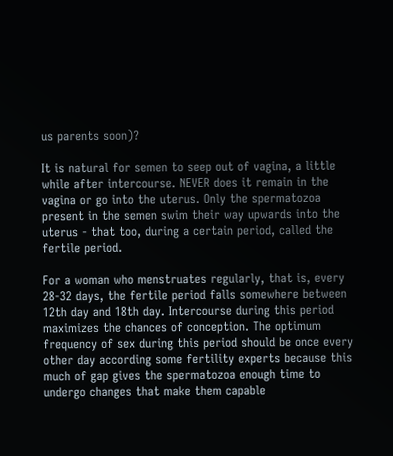us parents soon)?

It is natural for semen to seep out of vagina, a little while after intercourse. NEVER does it remain in the vagina or go into the uterus. Only the spermatozoa present in the semen swim their way upwards into the uterus - that too, during a certain period, called the fertile period.

For a woman who menstruates regularly, that is, every 28-32 days, the fertile period falls somewhere between 12th day and 18th day. Intercourse during this period maximizes the chances of conception. The optimum frequency of sex during this period should be once every other day according some fertility experts because this much of gap gives the spermatozoa enough time to undergo changes that make them capable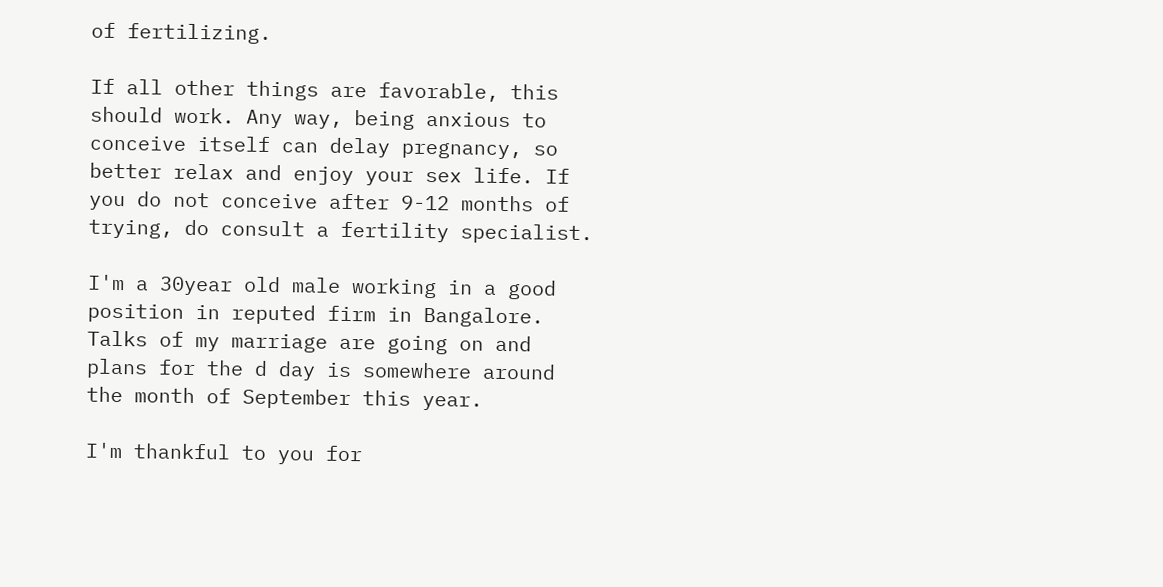of fertilizing.

If all other things are favorable, this should work. Any way, being anxious to conceive itself can delay pregnancy, so better relax and enjoy your sex life. If you do not conceive after 9-12 months of trying, do consult a fertility specialist.

I'm a 30year old male working in a good position in reputed firm in Bangalore. Talks of my marriage are going on and plans for the d day is somewhere around the month of September this year.

I'm thankful to you for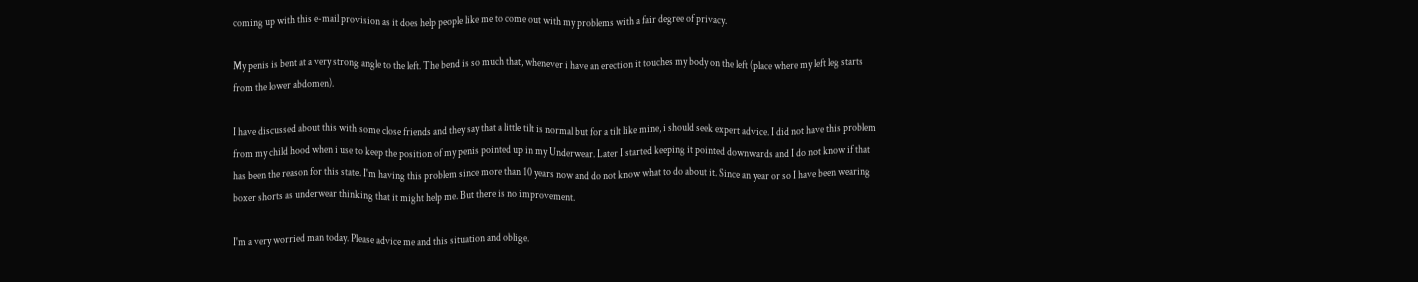coming up with this e-mail provision as it does help people like me to come out with my problems with a fair degree of privacy.

My penis is bent at a very strong angle to the left. The bend is so much that, whenever i have an erection it touches my body on the left (place where my left leg starts from the lower abdomen).

I have discussed about this with some close friends and they say that a little tilt is normal but for a tilt like mine, i should seek expert advice. I did not have this problem from my child hood when i use to keep the position of my penis pointed up in my Underwear. Later I started keeping it pointed downwards and I do not know if that has been the reason for this state. I'm having this problem since more than 10 years now and do not know what to do about it. Since an year or so I have been wearing boxer shorts as underwear thinking that it might help me. But there is no improvement.

I'm a very worried man today. Please advice me and this situation and oblige.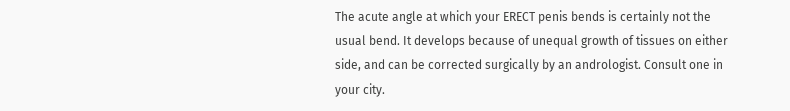The acute angle at which your ERECT penis bends is certainly not the usual bend. It develops because of unequal growth of tissues on either side, and can be corrected surgically by an andrologist. Consult one in your city.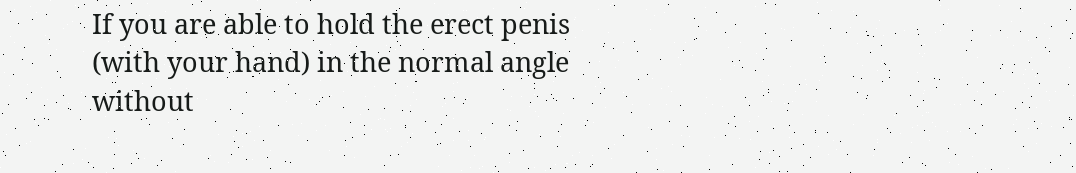If you are able to hold the erect penis (with your hand) in the normal angle without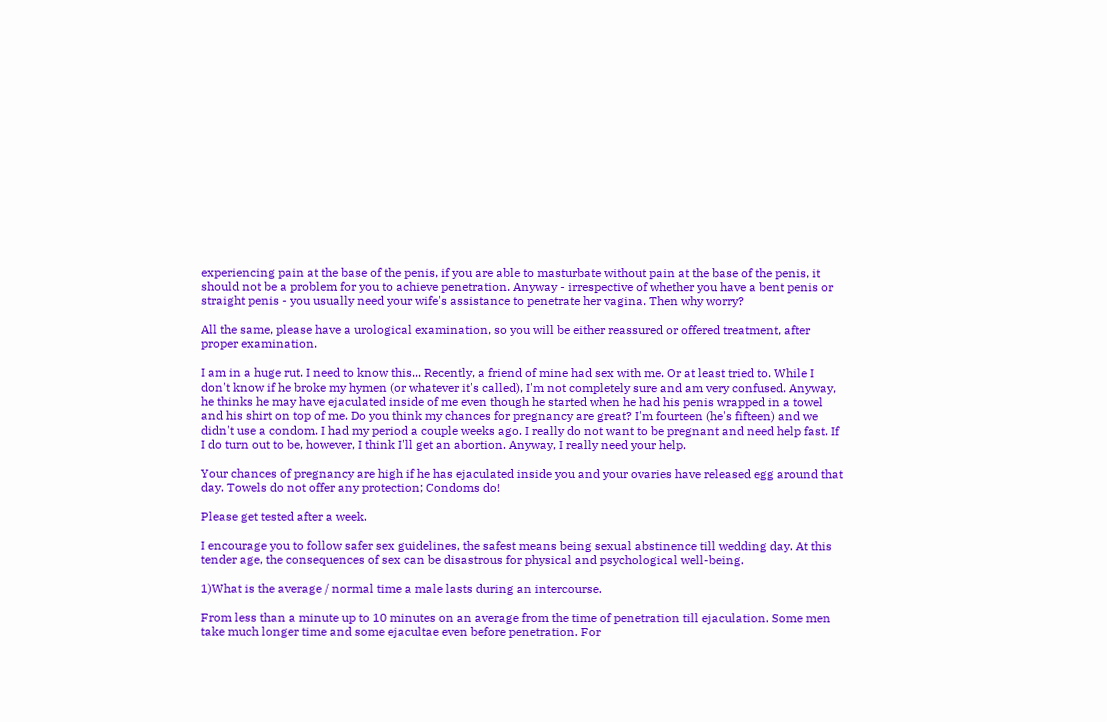experiencing pain at the base of the penis, if you are able to masturbate without pain at the base of the penis, it should not be a problem for you to achieve penetration. Anyway - irrespective of whether you have a bent penis or straight penis - you usually need your wife's assistance to penetrate her vagina. Then why worry?

All the same, please have a urological examination, so you will be either reassured or offered treatment, after proper examination.

I am in a huge rut. I need to know this... Recently, a friend of mine had sex with me. Or at least tried to. While I don't know if he broke my hymen (or whatever it's called), I'm not completely sure and am very confused. Anyway, he thinks he may have ejaculated inside of me even though he started when he had his penis wrapped in a towel and his shirt on top of me. Do you think my chances for pregnancy are great? I'm fourteen (he's fifteen) and we didn't use a condom. I had my period a couple weeks ago. I really do not want to be pregnant and need help fast. If I do turn out to be, however, I think I'll get an abortion. Anyway, I really need your help.

Your chances of pregnancy are high if he has ejaculated inside you and your ovaries have released egg around that day. Towels do not offer any protection; Condoms do!

Please get tested after a week.

I encourage you to follow safer sex guidelines, the safest means being sexual abstinence till wedding day. At this tender age, the consequences of sex can be disastrous for physical and psychological well-being.

1)What is the average / normal time a male lasts during an intercourse.

From less than a minute up to 10 minutes on an average from the time of penetration till ejaculation. Some men take much longer time and some ejacultae even before penetration. For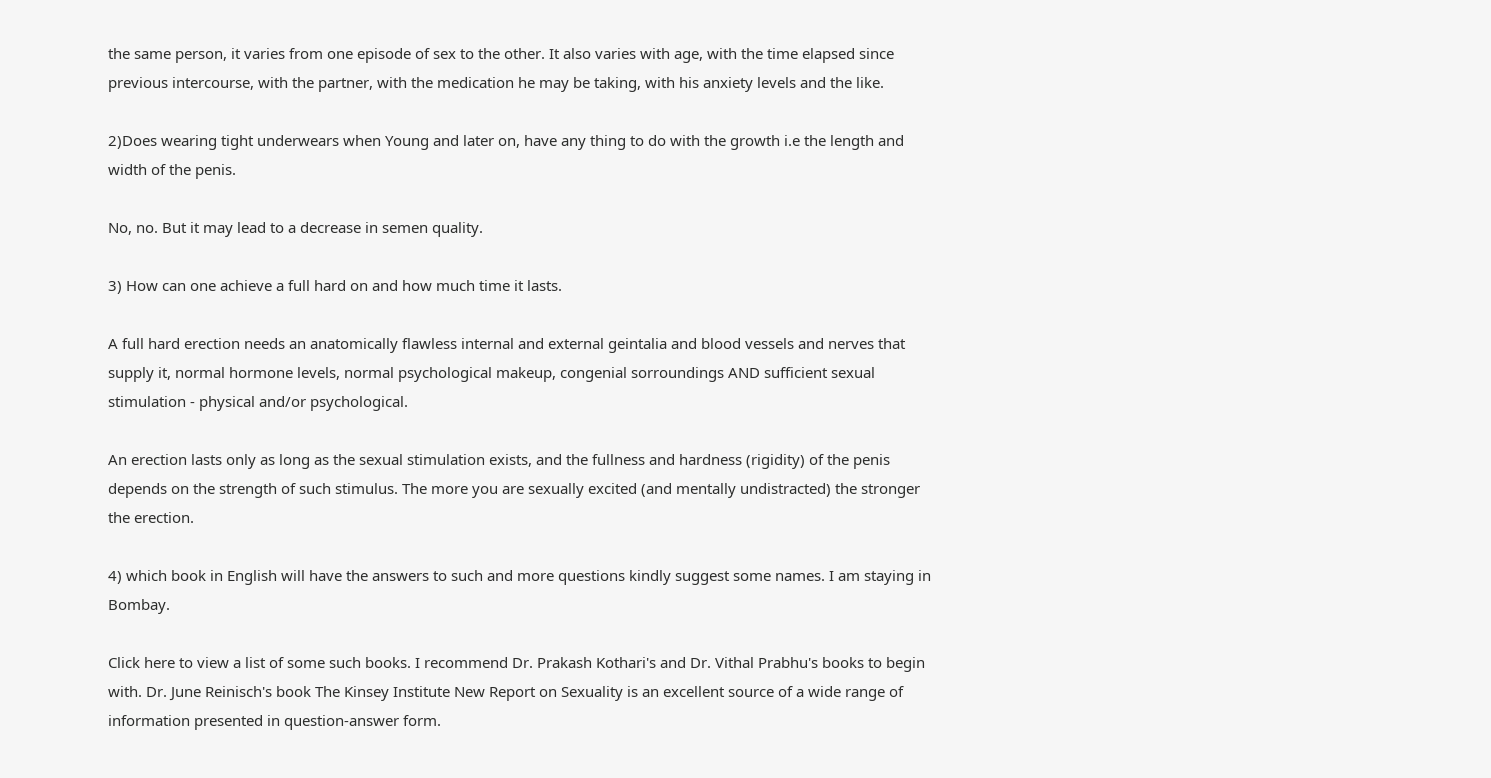the same person, it varies from one episode of sex to the other. It also varies with age, with the time elapsed since previous intercourse, with the partner, with the medication he may be taking, with his anxiety levels and the like.

2)Does wearing tight underwears when Young and later on, have any thing to do with the growth i.e the length and width of the penis.

No, no. But it may lead to a decrease in semen quality.

3) How can one achieve a full hard on and how much time it lasts.

A full hard erection needs an anatomically flawless internal and external geintalia and blood vessels and nerves that supply it, normal hormone levels, normal psychological makeup, congenial sorroundings AND sufficient sexual stimulation - physical and/or psychological.

An erection lasts only as long as the sexual stimulation exists, and the fullness and hardness (rigidity) of the penis depends on the strength of such stimulus. The more you are sexually excited (and mentally undistracted) the stronger the erection.

4) which book in English will have the answers to such and more questions kindly suggest some names. I am staying in Bombay.

Click here to view a list of some such books. I recommend Dr. Prakash Kothari's and Dr. Vithal Prabhu's books to begin with. Dr. June Reinisch's book The Kinsey Institute New Report on Sexuality is an excellent source of a wide range of information presented in question-answer form.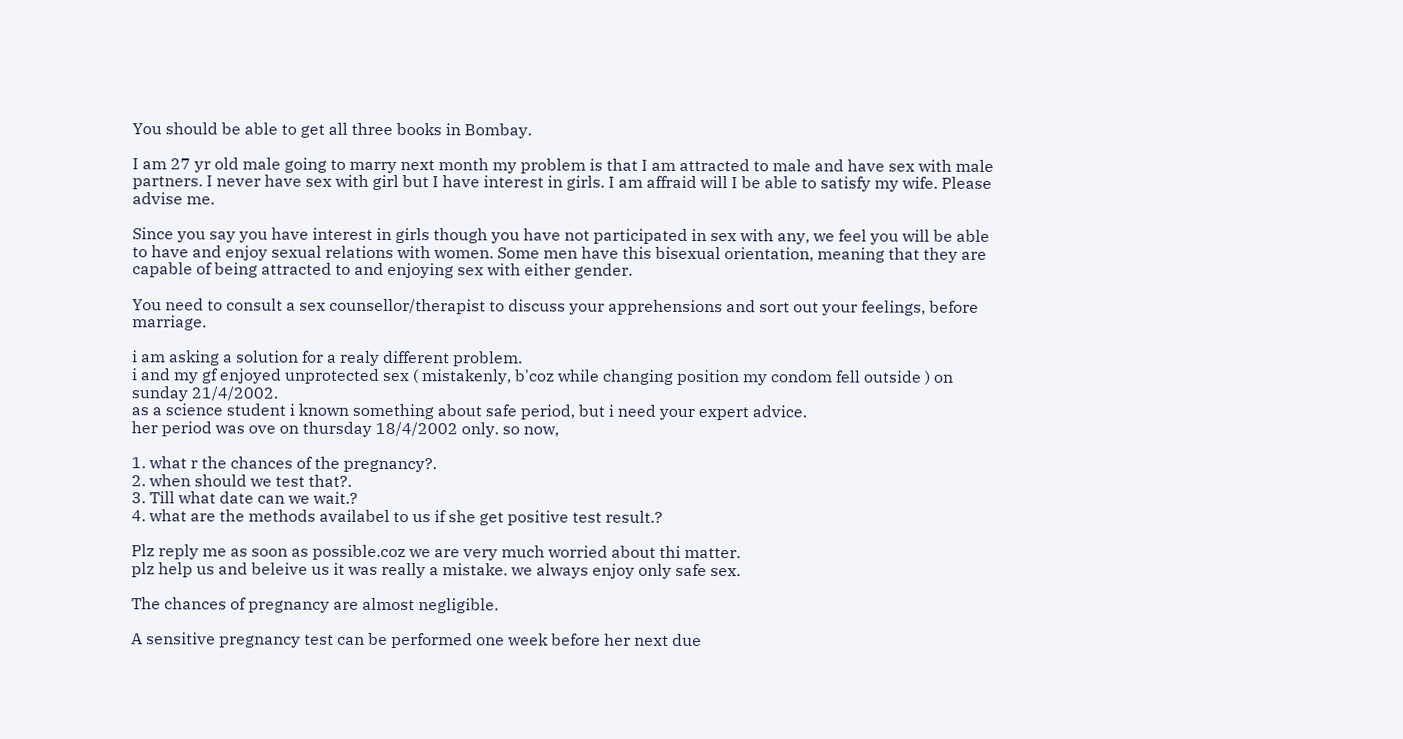You should be able to get all three books in Bombay.

I am 27 yr old male going to marry next month my problem is that I am attracted to male and have sex with male partners. I never have sex with girl but I have interest in girls. I am affraid will I be able to satisfy my wife. Please advise me.

Since you say you have interest in girls though you have not participated in sex with any, we feel you will be able to have and enjoy sexual relations with women. Some men have this bisexual orientation, meaning that they are capable of being attracted to and enjoying sex with either gender.

You need to consult a sex counsellor/therapist to discuss your apprehensions and sort out your feelings, before marriage.

i am asking a solution for a realy different problem.
i and my gf enjoyed unprotected sex ( mistakenly, b'coz while changing position my condom fell outside ) on sunday 21/4/2002.
as a science student i known something about safe period, but i need your expert advice.
her period was ove on thursday 18/4/2002 only. so now,

1. what r the chances of the pregnancy?.
2. when should we test that?.
3. Till what date can we wait.?
4. what are the methods availabel to us if she get positive test result.?

Plz reply me as soon as possible.coz we are very much worried about thi matter.
plz help us and beleive us it was really a mistake. we always enjoy only safe sex.

The chances of pregnancy are almost negligible.

A sensitive pregnancy test can be performed one week before her next due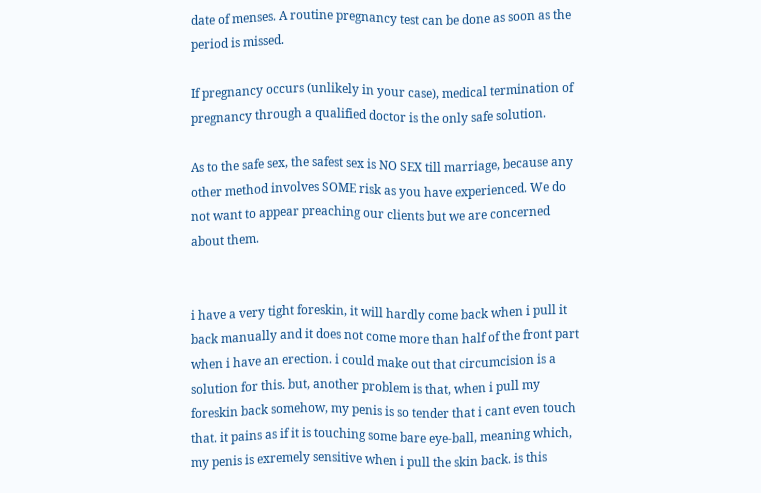date of menses. A routine pregnancy test can be done as soon as the period is missed.

If pregnancy occurs (unlikely in your case), medical termination of pregnancy through a qualified doctor is the only safe solution.

As to the safe sex, the safest sex is NO SEX till marriage, because any other method involves SOME risk as you have experienced. We do not want to appear preaching our clients but we are concerned about them.


i have a very tight foreskin, it will hardly come back when i pull it back manually and it does not come more than half of the front part when i have an erection. i could make out that circumcision is a solution for this. but, another problem is that, when i pull my foreskin back somehow, my penis is so tender that i cant even touch that. it pains as if it is touching some bare eye-ball, meaning which, my penis is exremely sensitive when i pull the skin back. is this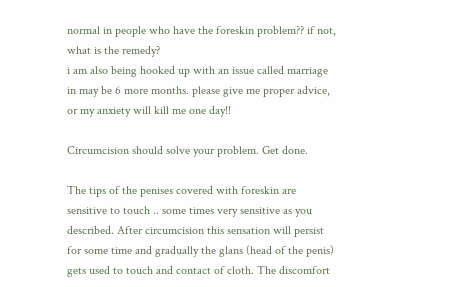normal in people who have the foreskin problem?? if not, what is the remedy?
i am also being hooked up with an issue called marriage in may be 6 more months. please give me proper advice, or my anxiety will kill me one day!!

Circumcision should solve your problem. Get done.

The tips of the penises covered with foreskin are sensitive to touch .. some times very sensitive as you described. After circumcision this sensation will persist for some time and gradually the glans (head of the penis) gets used to touch and contact of cloth. The discomfort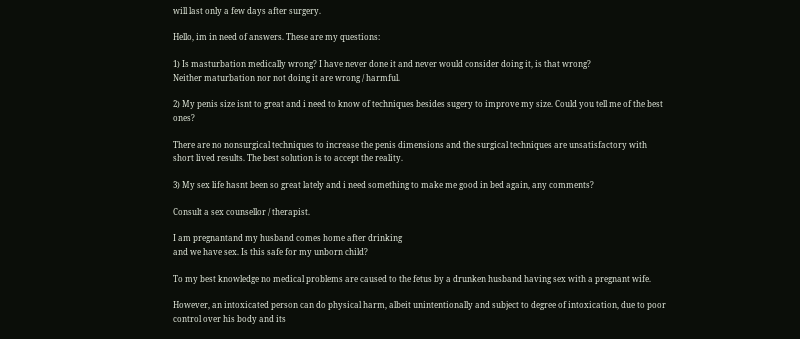will last only a few days after surgery.

Hello, im in need of answers. These are my questions:

1) Is masturbation medically wrong? I have never done it and never would consider doing it, is that wrong?
Neither maturbation nor not doing it are wrong / harmful.

2) My penis size isnt to great and i need to know of techniques besides sugery to improve my size. Could you tell me of the best ones?

There are no nonsurgical techniques to increase the penis dimensions and the surgical techniques are unsatisfactory with short lived results. The best solution is to accept the reality.

3) My sex life hasnt been so great lately and i need something to make me good in bed again, any comments?

Consult a sex counsellor / therapist.

I am pregnantand my husband comes home after drinking
and we have sex. Is this safe for my unborn child?

To my best knowledge no medical problems are caused to the fetus by a drunken husband having sex with a pregnant wife.

However, an intoxicated person can do physical harm, albeit unintentionally and subject to degree of intoxication, due to poor control over his body and its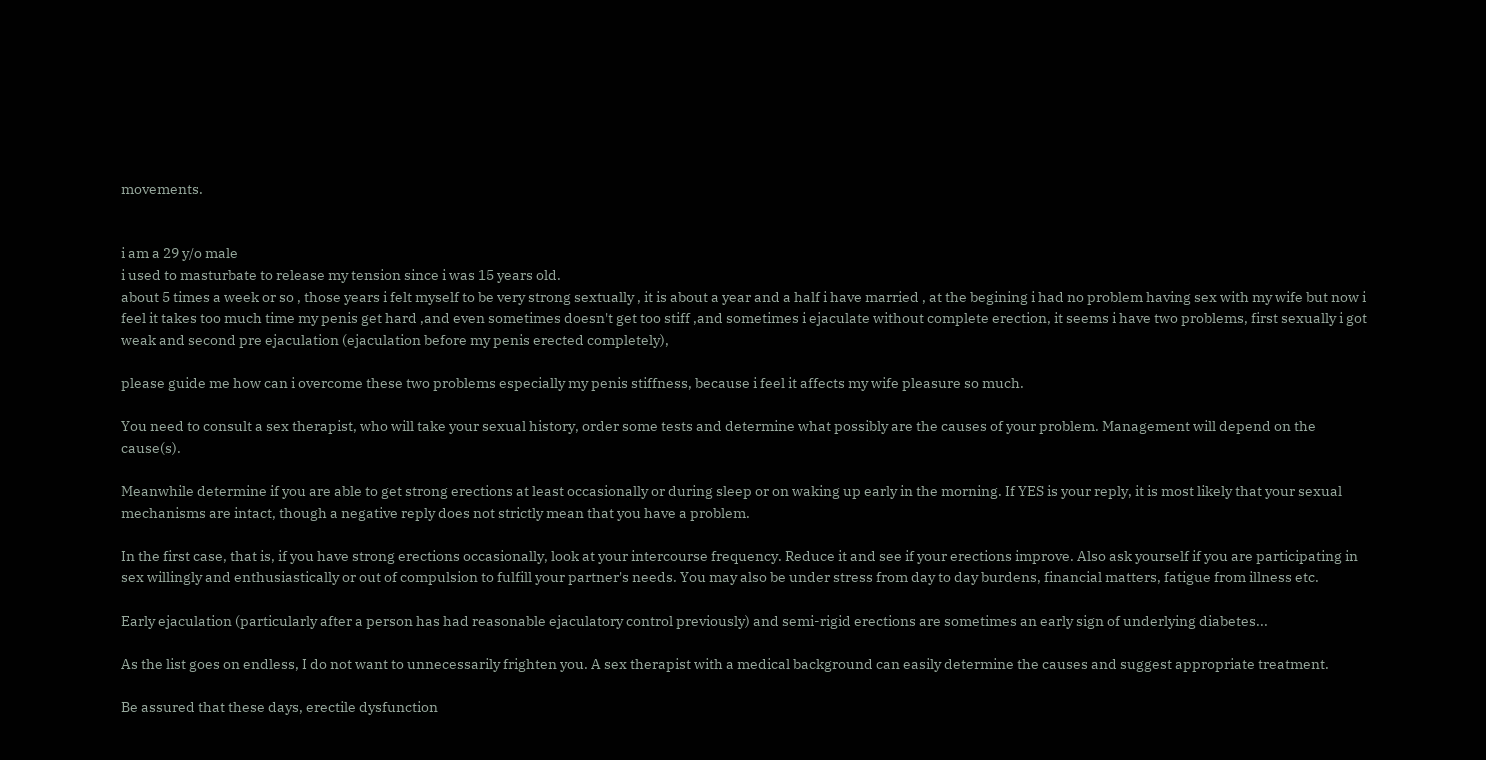movements.


i am a 29 y/o male
i used to masturbate to release my tension since i was 15 years old.
about 5 times a week or so , those years i felt myself to be very strong sextually , it is about a year and a half i have married , at the begining i had no problem having sex with my wife but now i feel it takes too much time my penis get hard ,and even sometimes doesn't get too stiff ,and sometimes i ejaculate without complete erection, it seems i have two problems, first sexually i got weak and second pre ejaculation (ejaculation before my penis erected completely),

please guide me how can i overcome these two problems especially my penis stiffness, because i feel it affects my wife pleasure so much.

You need to consult a sex therapist, who will take your sexual history, order some tests and determine what possibly are the causes of your problem. Management will depend on the cause(s).

Meanwhile determine if you are able to get strong erections at least occasionally or during sleep or on waking up early in the morning. If YES is your reply, it is most likely that your sexual mechanisms are intact, though a negative reply does not strictly mean that you have a problem.

In the first case, that is, if you have strong erections occasionally, look at your intercourse frequency. Reduce it and see if your erections improve. Also ask yourself if you are participating in sex willingly and enthusiastically or out of compulsion to fulfill your partner's needs. You may also be under stress from day to day burdens, financial matters, fatigue from illness etc.

Early ejaculation (particularly after a person has had reasonable ejaculatory control previously) and semi-rigid erections are sometimes an early sign of underlying diabetes...

As the list goes on endless, I do not want to unnecessarily frighten you. A sex therapist with a medical background can easily determine the causes and suggest appropriate treatment.

Be assured that these days, erectile dysfunction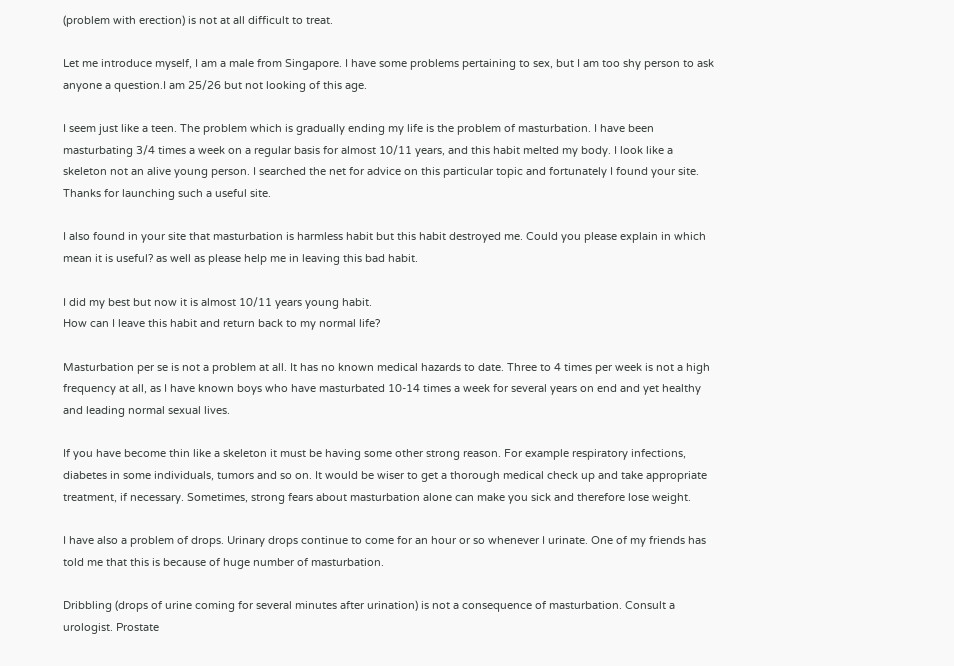(problem with erection) is not at all difficult to treat.

Let me introduce myself, I am a male from Singapore. I have some problems pertaining to sex, but I am too shy person to ask anyone a question.I am 25/26 but not looking of this age.

I seem just like a teen. The problem which is gradually ending my life is the problem of masturbation. I have been masturbating 3/4 times a week on a regular basis for almost 10/11 years, and this habit melted my body. I look like a skeleton not an alive young person. I searched the net for advice on this particular topic and fortunately I found your site. Thanks for launching such a useful site.

I also found in your site that masturbation is harmless habit but this habit destroyed me. Could you please explain in which mean it is useful? as well as please help me in leaving this bad habit.

I did my best but now it is almost 10/11 years young habit.
How can I leave this habit and return back to my normal life?

Masturbation per se is not a problem at all. It has no known medical hazards to date. Three to 4 times per week is not a high frequency at all, as I have known boys who have masturbated 10-14 times a week for several years on end and yet healthy and leading normal sexual lives.

If you have become thin like a skeleton it must be having some other strong reason. For example respiratory infections, diabetes in some individuals, tumors and so on. It would be wiser to get a thorough medical check up and take appropriate treatment, if necessary. Sometimes, strong fears about masturbation alone can make you sick and therefore lose weight.

I have also a problem of drops. Urinary drops continue to come for an hour or so whenever I urinate. One of my friends has told me that this is because of huge number of masturbation.

Dribbling (drops of urine coming for several minutes after urination) is not a consequence of masturbation. Consult a urologist. Prostate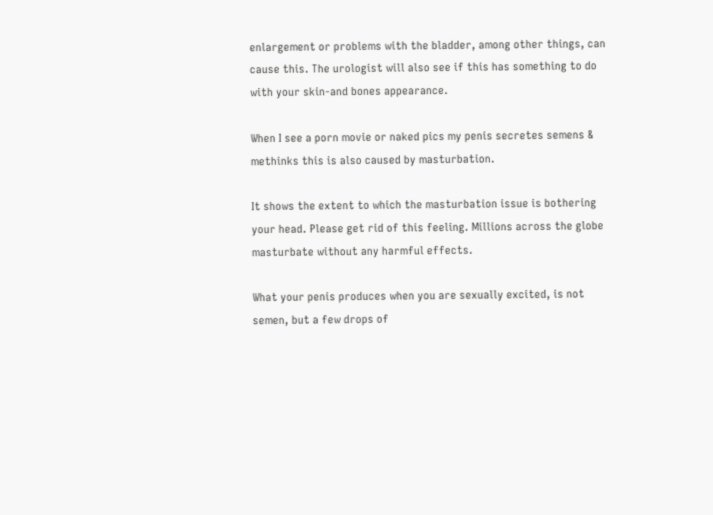enlargement or problems with the bladder, among other things, can cause this. The urologist will also see if this has something to do with your skin-and bones appearance.

When I see a porn movie or naked pics my penis secretes semens & methinks this is also caused by masturbation.

It shows the extent to which the masturbation issue is bothering your head. Please get rid of this feeling. Millions across the globe masturbate without any harmful effects.

What your penis produces when you are sexually excited, is not semen, but a few drops of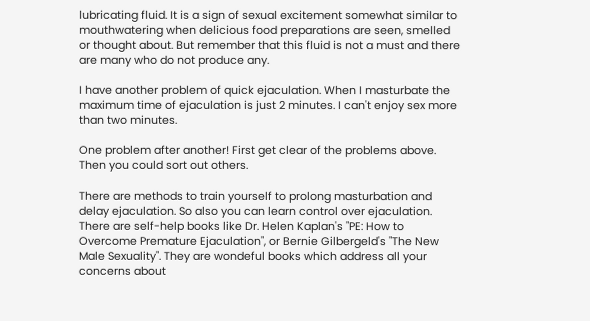lubricating fluid. It is a sign of sexual excitement somewhat similar to mouthwatering when delicious food preparations are seen, smelled or thought about. But remember that this fluid is not a must and there are many who do not produce any.

I have another problem of quick ejaculation. When I masturbate the maximum time of ejaculation is just 2 minutes. I can't enjoy sex more than two minutes.

One problem after another! First get clear of the problems above. Then you could sort out others.

There are methods to train yourself to prolong masturbation and delay ejaculation. So also you can learn control over ejaculation. There are self-help books like Dr. Helen Kaplan's "PE: How to Overcome Premature Ejaculation", or Bernie Gilbergeld's "The New Male Sexuality". They are wondeful books which address all your concerns about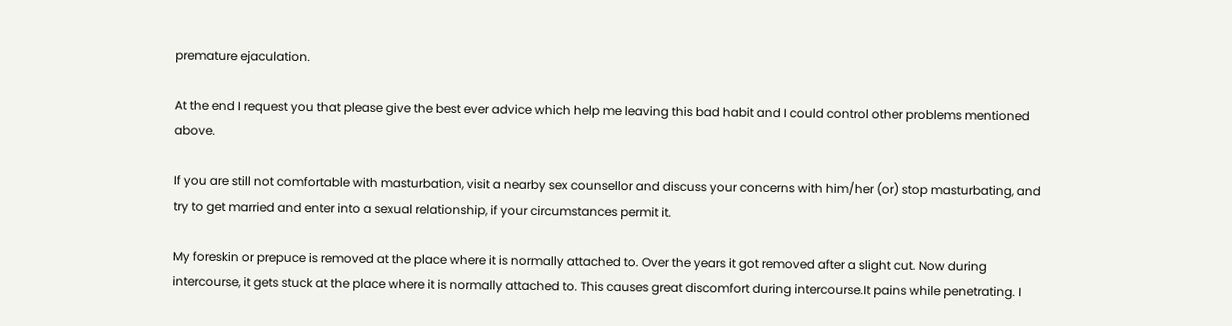premature ejaculation.

At the end I request you that please give the best ever advice which help me leaving this bad habit and I could control other problems mentioned above.

If you are still not comfortable with masturbation, visit a nearby sex counsellor and discuss your concerns with him/her (or) stop masturbating, and try to get married and enter into a sexual relationship, if your circumstances permit it.

My foreskin or prepuce is removed at the place where it is normally attached to. Over the years it got removed after a slight cut. Now during intercourse, it gets stuck at the place where it is normally attached to. This causes great discomfort during intercourse.It pains while penetrating. I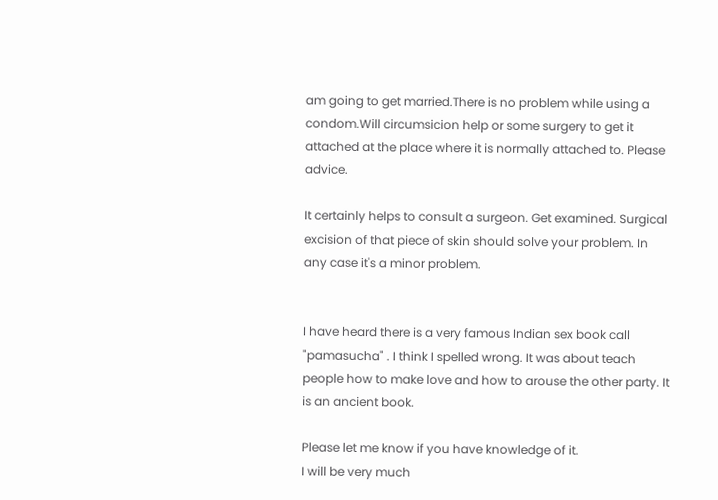am going to get married.There is no problem while using a condom.Will circumsicion help or some surgery to get it attached at the place where it is normally attached to. Please advice.

It certainly helps to consult a surgeon. Get examined. Surgical excision of that piece of skin should solve your problem. In any case it's a minor problem.


I have heard there is a very famous Indian sex book call "pamasucha" . I think I spelled wrong. It was about teach people how to make love and how to arouse the other party. It is an ancient book.

Please let me know if you have knowledge of it.
I will be very much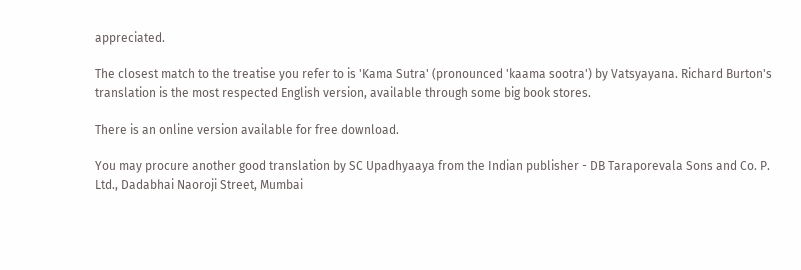appreciated.

The closest match to the treatise you refer to is 'Kama Sutra' (pronounced 'kaama sootra') by Vatsyayana. Richard Burton's translation is the most respected English version, available through some big book stores.

There is an online version available for free download.

You may procure another good translation by SC Upadhyaaya from the Indian publisher - DB Taraporevala Sons and Co. P. Ltd., Dadabhai Naoroji Street, Mumbai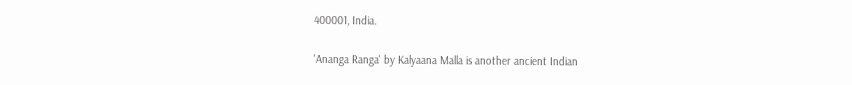400001, India.

'Ananga Ranga' by Kalyaana Malla is another ancient Indian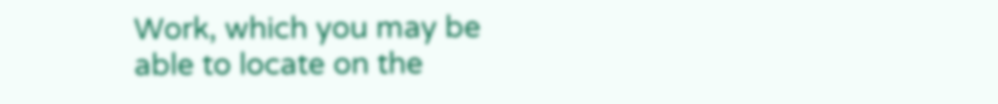Work, which you may be able to locate on the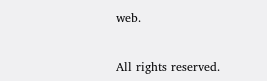web.


All rights reserved.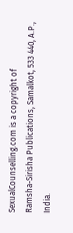SexualCounselling.com is a copyright of
Ramsha-Sirisha Publications, Samalkot, 533 440, A.P., India.